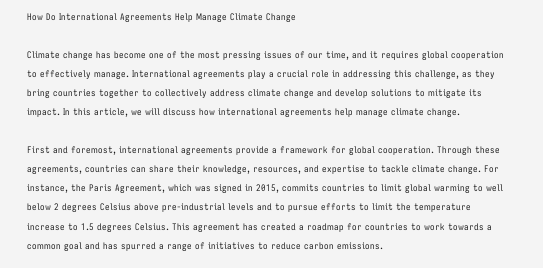How Do International Agreements Help Manage Climate Change

Climate change has become one of the most pressing issues of our time, and it requires global cooperation to effectively manage. International agreements play a crucial role in addressing this challenge, as they bring countries together to collectively address climate change and develop solutions to mitigate its impact. In this article, we will discuss how international agreements help manage climate change.

First and foremost, international agreements provide a framework for global cooperation. Through these agreements, countries can share their knowledge, resources, and expertise to tackle climate change. For instance, the Paris Agreement, which was signed in 2015, commits countries to limit global warming to well below 2 degrees Celsius above pre-industrial levels and to pursue efforts to limit the temperature increase to 1.5 degrees Celsius. This agreement has created a roadmap for countries to work towards a common goal and has spurred a range of initiatives to reduce carbon emissions.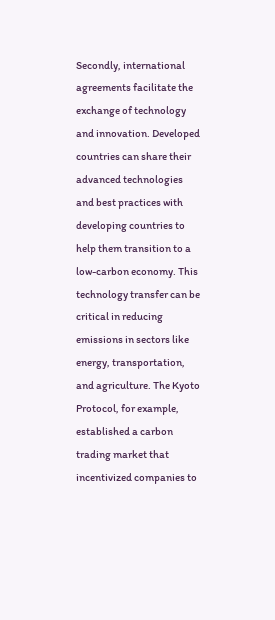Secondly, international agreements facilitate the exchange of technology and innovation. Developed countries can share their advanced technologies and best practices with developing countries to help them transition to a low-carbon economy. This technology transfer can be critical in reducing emissions in sectors like energy, transportation, and agriculture. The Kyoto Protocol, for example, established a carbon trading market that incentivized companies to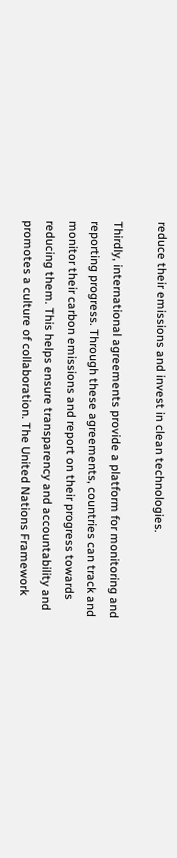reduce their emissions and invest in clean technologies.

Thirdly, international agreements provide a platform for monitoring and reporting progress. Through these agreements, countries can track and monitor their carbon emissions and report on their progress towards reducing them. This helps ensure transparency and accountability and promotes a culture of collaboration. The United Nations Framework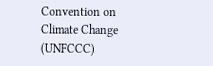Convention on Climate Change (UNFCCC)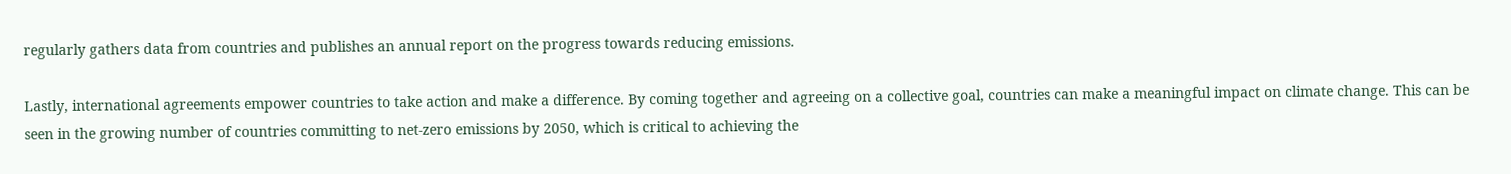regularly gathers data from countries and publishes an annual report on the progress towards reducing emissions.

Lastly, international agreements empower countries to take action and make a difference. By coming together and agreeing on a collective goal, countries can make a meaningful impact on climate change. This can be seen in the growing number of countries committing to net-zero emissions by 2050, which is critical to achieving the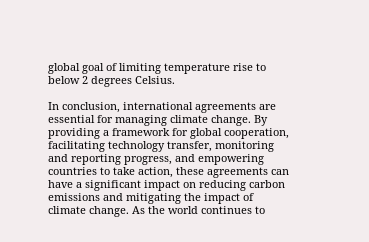global goal of limiting temperature rise to below 2 degrees Celsius.

In conclusion, international agreements are essential for managing climate change. By providing a framework for global cooperation, facilitating technology transfer, monitoring and reporting progress, and empowering countries to take action, these agreements can have a significant impact on reducing carbon emissions and mitigating the impact of climate change. As the world continues to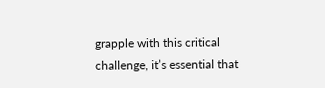grapple with this critical challenge, it’s essential that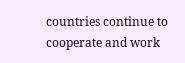countries continue to cooperate and work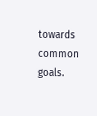towards common goals.